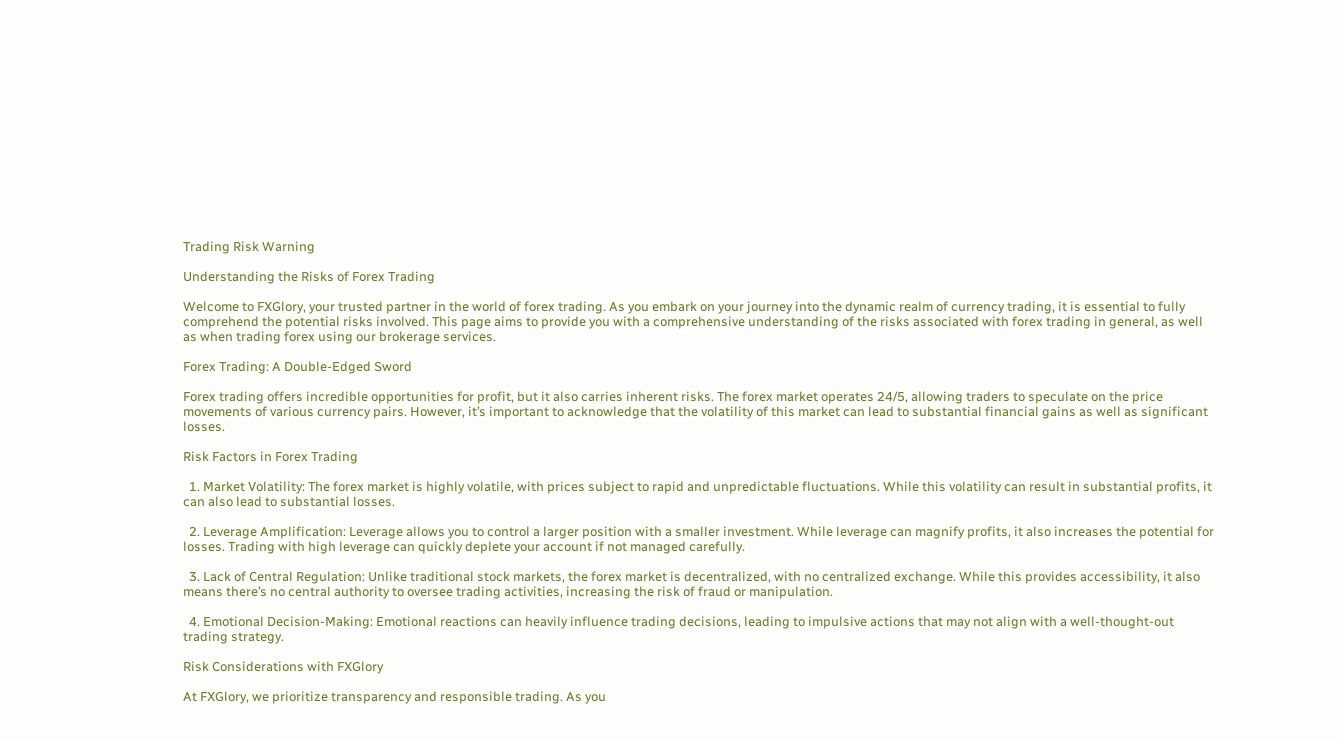Trading Risk Warning

Understanding the Risks of Forex Trading

Welcome to FXGlory, your trusted partner in the world of forex trading. As you embark on your journey into the dynamic realm of currency trading, it is essential to fully comprehend the potential risks involved. This page aims to provide you with a comprehensive understanding of the risks associated with forex trading in general, as well as when trading forex using our brokerage services.

Forex Trading: A Double-Edged Sword

Forex trading offers incredible opportunities for profit, but it also carries inherent risks. The forex market operates 24/5, allowing traders to speculate on the price movements of various currency pairs. However, it’s important to acknowledge that the volatility of this market can lead to substantial financial gains as well as significant losses.

Risk Factors in Forex Trading

  1. Market Volatility: The forex market is highly volatile, with prices subject to rapid and unpredictable fluctuations. While this volatility can result in substantial profits, it can also lead to substantial losses.

  2. Leverage Amplification: Leverage allows you to control a larger position with a smaller investment. While leverage can magnify profits, it also increases the potential for losses. Trading with high leverage can quickly deplete your account if not managed carefully.

  3. Lack of Central Regulation: Unlike traditional stock markets, the forex market is decentralized, with no centralized exchange. While this provides accessibility, it also means there’s no central authority to oversee trading activities, increasing the risk of fraud or manipulation.

  4. Emotional Decision-Making: Emotional reactions can heavily influence trading decisions, leading to impulsive actions that may not align with a well-thought-out trading strategy.

Risk Considerations with FXGlory

At FXGlory, we prioritize transparency and responsible trading. As you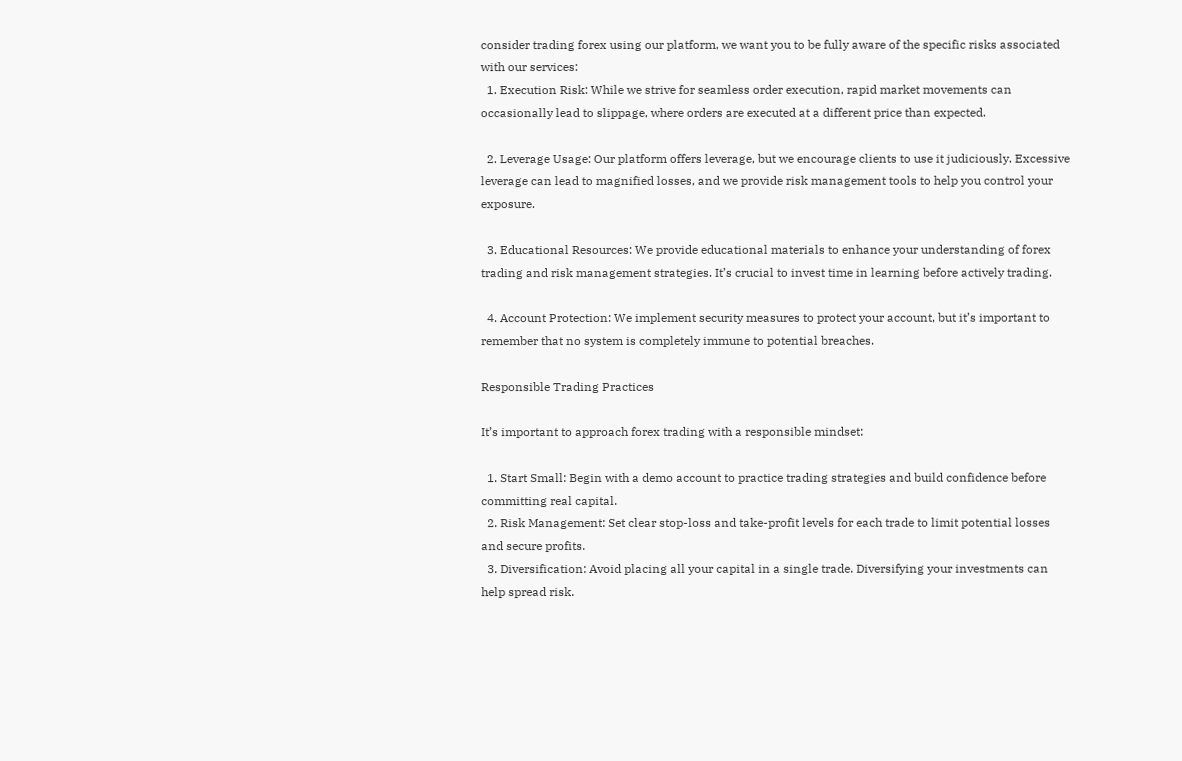consider trading forex using our platform, we want you to be fully aware of the specific risks associated with our services:
  1. Execution Risk: While we strive for seamless order execution, rapid market movements can occasionally lead to slippage, where orders are executed at a different price than expected.

  2. Leverage Usage: Our platform offers leverage, but we encourage clients to use it judiciously. Excessive leverage can lead to magnified losses, and we provide risk management tools to help you control your exposure.

  3. Educational Resources: We provide educational materials to enhance your understanding of forex trading and risk management strategies. It’s crucial to invest time in learning before actively trading.

  4. Account Protection: We implement security measures to protect your account, but it’s important to remember that no system is completely immune to potential breaches.

Responsible Trading Practices

It’s important to approach forex trading with a responsible mindset:

  1. Start Small: Begin with a demo account to practice trading strategies and build confidence before committing real capital.
  2. Risk Management: Set clear stop-loss and take-profit levels for each trade to limit potential losses and secure profits.
  3. Diversification: Avoid placing all your capital in a single trade. Diversifying your investments can help spread risk.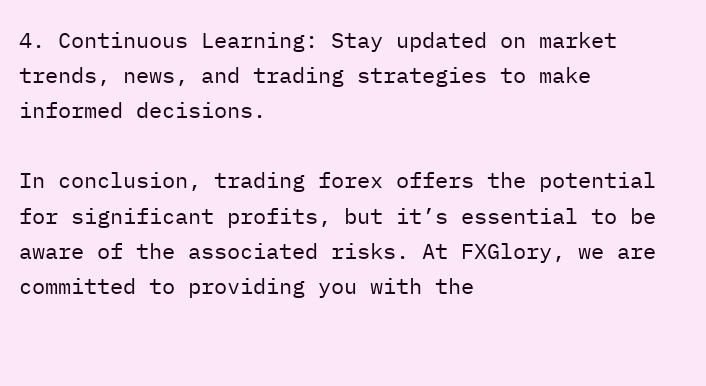4. Continuous Learning: Stay updated on market trends, news, and trading strategies to make informed decisions.

In conclusion, trading forex offers the potential for significant profits, but it’s essential to be aware of the associated risks. At FXGlory, we are committed to providing you with the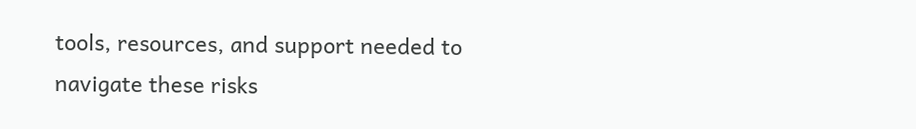tools, resources, and support needed to navigate these risks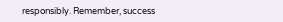responsibly. Remember, success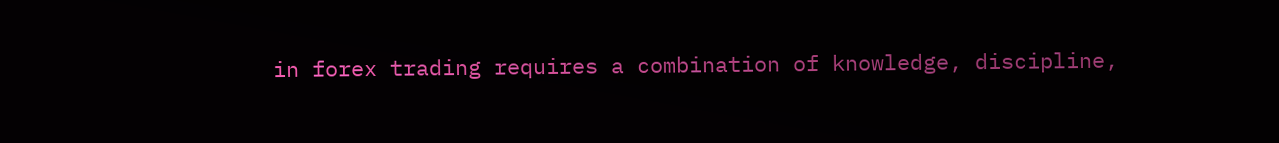in forex trading requires a combination of knowledge, discipline,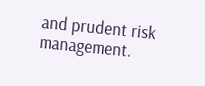and prudent risk management.